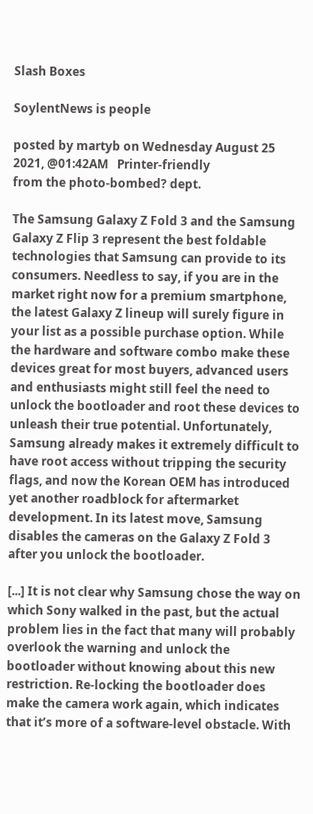Slash Boxes

SoylentNews is people

posted by martyb on Wednesday August 25 2021, @01:42AM   Printer-friendly
from the photo-bombed? dept.

The Samsung Galaxy Z Fold 3 and the Samsung Galaxy Z Flip 3 represent the best foldable technologies that Samsung can provide to its consumers. Needless to say, if you are in the market right now for a premium smartphone, the latest Galaxy Z lineup will surely figure in your list as a possible purchase option. While the hardware and software combo make these devices great for most buyers, advanced users and enthusiasts might still feel the need to unlock the bootloader and root these devices to unleash their true potential. Unfortunately, Samsung already makes it extremely difficult to have root access without tripping the security flags, and now the Korean OEM has introduced yet another roadblock for aftermarket development. In its latest move, Samsung disables the cameras on the Galaxy Z Fold 3 after you unlock the bootloader.

[...] It is not clear why Samsung chose the way on which Sony walked in the past, but the actual problem lies in the fact that many will probably overlook the warning and unlock the bootloader without knowing about this new restriction. Re-locking the bootloader does make the camera work again, which indicates that it’s more of a software-level obstacle. With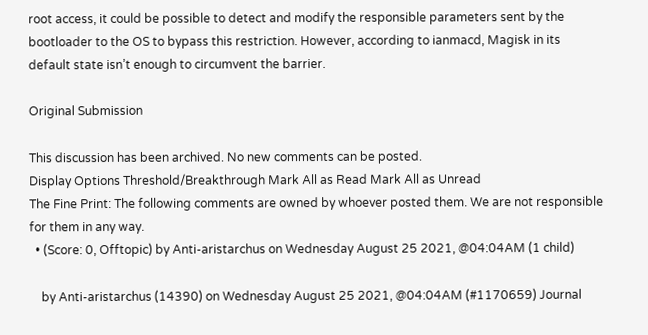root access, it could be possible to detect and modify the responsible parameters sent by the bootloader to the OS to bypass this restriction. However, according to ianmacd, Magisk in its default state isn’t enough to circumvent the barrier.

Original Submission

This discussion has been archived. No new comments can be posted.
Display Options Threshold/Breakthrough Mark All as Read Mark All as Unread
The Fine Print: The following comments are owned by whoever posted them. We are not responsible for them in any way.
  • (Score: 0, Offtopic) by Anti-aristarchus on Wednesday August 25 2021, @04:04AM (1 child)

    by Anti-aristarchus (14390) on Wednesday August 25 2021, @04:04AM (#1170659) Journal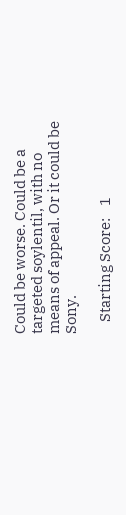Could be worse. Could be a targeted soylentil, with no means of appeal. Or it could be Sony.

    Starting Score:    1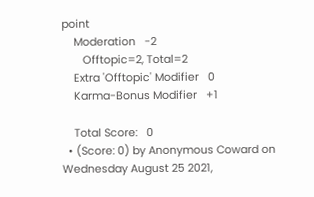point
    Moderation   -2
       Offtopic=2, Total=2
    Extra 'Offtopic' Modifier   0
    Karma-Bonus Modifier   +1

    Total Score:   0
  • (Score: 0) by Anonymous Coward on Wednesday August 25 2021,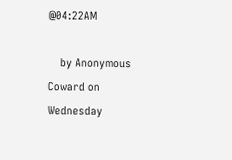@04:22AM

    by Anonymous Coward on Wednesday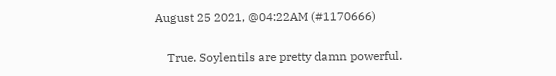August 25 2021, @04:22AM (#1170666)

    True. Soylentils are pretty damn powerful.